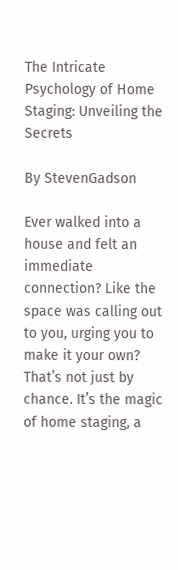The Intricate Psychology of Home Staging: Unveiling the Secrets

By StevenGadson

Ever walked into a house and felt an immediate connection? Like the space was calling out to you, urging you to make it your own? That’s not just by chance. It’s the magic of home staging, a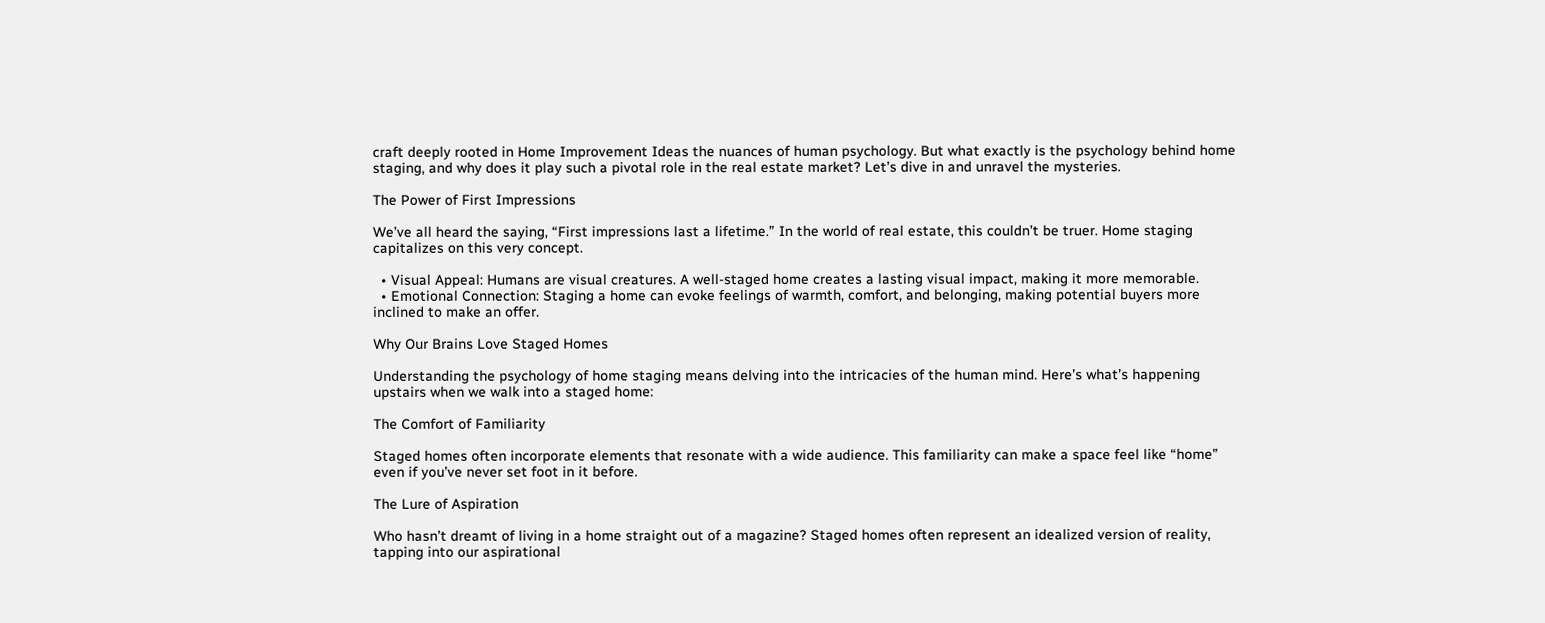craft deeply rooted in Home Improvement Ideas the nuances of human psychology. But what exactly is the psychology behind home staging, and why does it play such a pivotal role in the real estate market? Let’s dive in and unravel the mysteries.

The Power of First Impressions

We’ve all heard the saying, “First impressions last a lifetime.” In the world of real estate, this couldn’t be truer. Home staging capitalizes on this very concept.

  • Visual Appeal: Humans are visual creatures. A well-staged home creates a lasting visual impact, making it more memorable.
  • Emotional Connection: Staging a home can evoke feelings of warmth, comfort, and belonging, making potential buyers more inclined to make an offer.

Why Our Brains Love Staged Homes

Understanding the psychology of home staging means delving into the intricacies of the human mind. Here’s what’s happening upstairs when we walk into a staged home:

The Comfort of Familiarity

Staged homes often incorporate elements that resonate with a wide audience. This familiarity can make a space feel like “home” even if you’ve never set foot in it before.

The Lure of Aspiration

Who hasn’t dreamt of living in a home straight out of a magazine? Staged homes often represent an idealized version of reality, tapping into our aspirational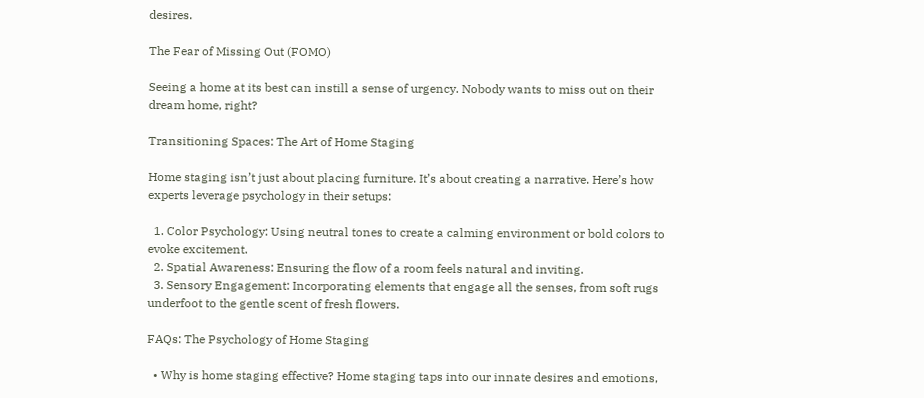desires.

The Fear of Missing Out (FOMO)

Seeing a home at its best can instill a sense of urgency. Nobody wants to miss out on their dream home, right?

Transitioning Spaces: The Art of Home Staging

Home staging isn’t just about placing furniture. It’s about creating a narrative. Here’s how experts leverage psychology in their setups:

  1. Color Psychology: Using neutral tones to create a calming environment or bold colors to evoke excitement.
  2. Spatial Awareness: Ensuring the flow of a room feels natural and inviting.
  3. Sensory Engagement: Incorporating elements that engage all the senses, from soft rugs underfoot to the gentle scent of fresh flowers.

FAQs: The Psychology of Home Staging

  • Why is home staging effective? Home staging taps into our innate desires and emotions,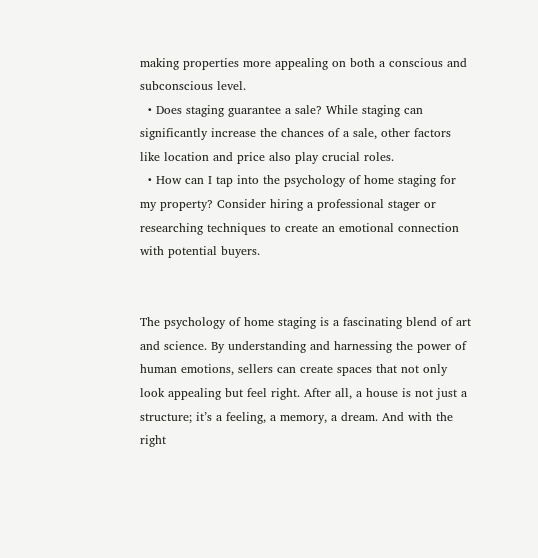making properties more appealing on both a conscious and subconscious level.
  • Does staging guarantee a sale? While staging can significantly increase the chances of a sale, other factors like location and price also play crucial roles.
  • How can I tap into the psychology of home staging for my property? Consider hiring a professional stager or researching techniques to create an emotional connection with potential buyers.


The psychology of home staging is a fascinating blend of art and science. By understanding and harnessing the power of human emotions, sellers can create spaces that not only look appealing but feel right. After all, a house is not just a structure; it’s a feeling, a memory, a dream. And with the right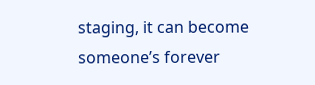staging, it can become someone’s forever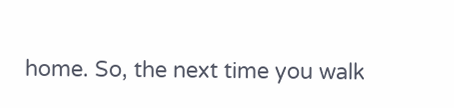home. So, the next time you walk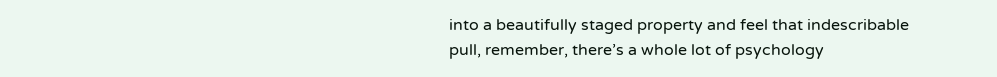into a beautifully staged property and feel that indescribable pull, remember, there’s a whole lot of psychology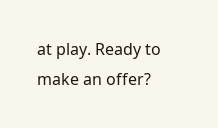at play. Ready to make an offer?